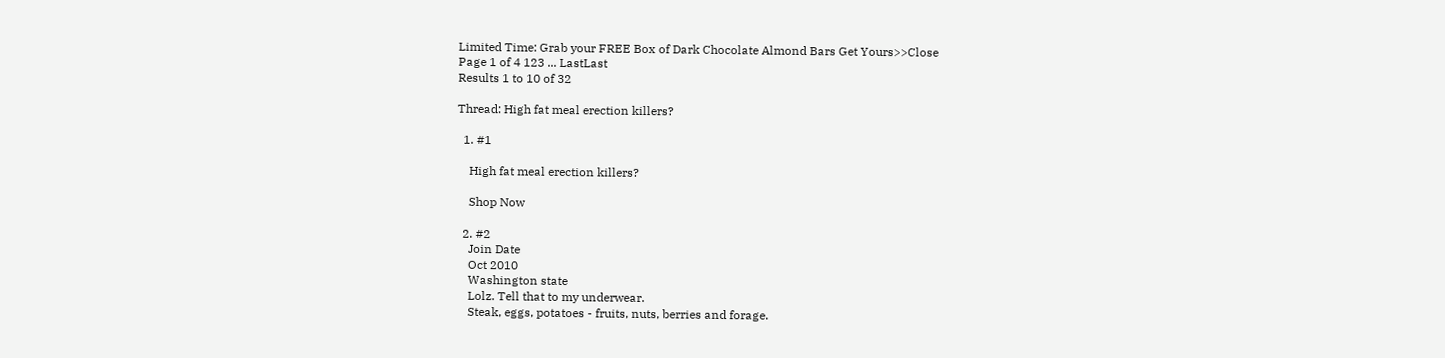Limited Time: Grab your FREE Box of Dark Chocolate Almond Bars Get Yours>>Close
Page 1 of 4 123 ... LastLast
Results 1 to 10 of 32

Thread: High fat meal erection killers?

  1. #1

    High fat meal erection killers?

    Shop Now

  2. #2
    Join Date
    Oct 2010
    Washington state
    Lolz. Tell that to my underwear.
    Steak, eggs, potatoes - fruits, nuts, berries and forage.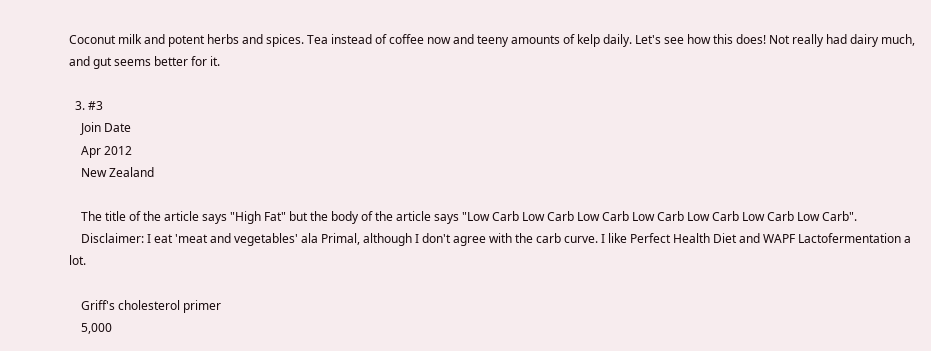Coconut milk and potent herbs and spices. Tea instead of coffee now and teeny amounts of kelp daily. Let's see how this does! Not really had dairy much, and gut seems better for it.

  3. #3
    Join Date
    Apr 2012
    New Zealand

    The title of the article says "High Fat" but the body of the article says "Low Carb Low Carb Low Carb Low Carb Low Carb Low Carb Low Carb".
    Disclaimer: I eat 'meat and vegetables' ala Primal, although I don't agree with the carb curve. I like Perfect Health Diet and WAPF Lactofermentation a lot.

    Griff's cholesterol primer
    5,000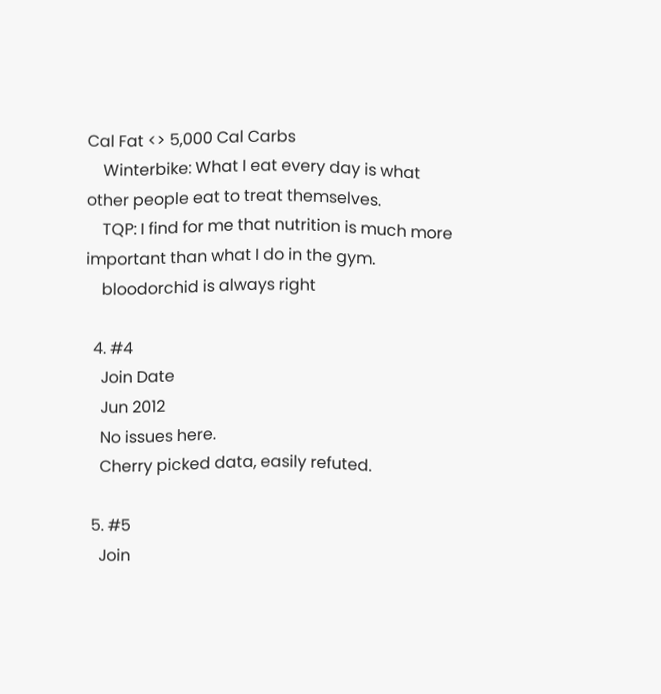Cal Fat <> 5,000 Cal Carbs
    Winterbike: What I eat every day is what other people eat to treat themselves.
    TQP: I find for me that nutrition is much more important than what I do in the gym.
    bloodorchid is always right

  4. #4
    Join Date
    Jun 2012
    No issues here.
    Cherry picked data, easily refuted.

  5. #5
    Join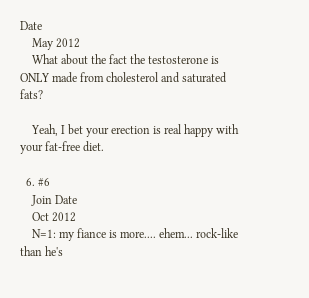Date
    May 2012
    What about the fact the testosterone is ONLY made from cholesterol and saturated fats?

    Yeah, I bet your erection is real happy with your fat-free diet.

  6. #6
    Join Date
    Oct 2012
    N=1: my fiance is more.... ehem... rock-like than he's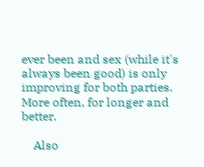ever been and sex (while it's always been good) is only improving for both parties. More often, for longer and better.

    Also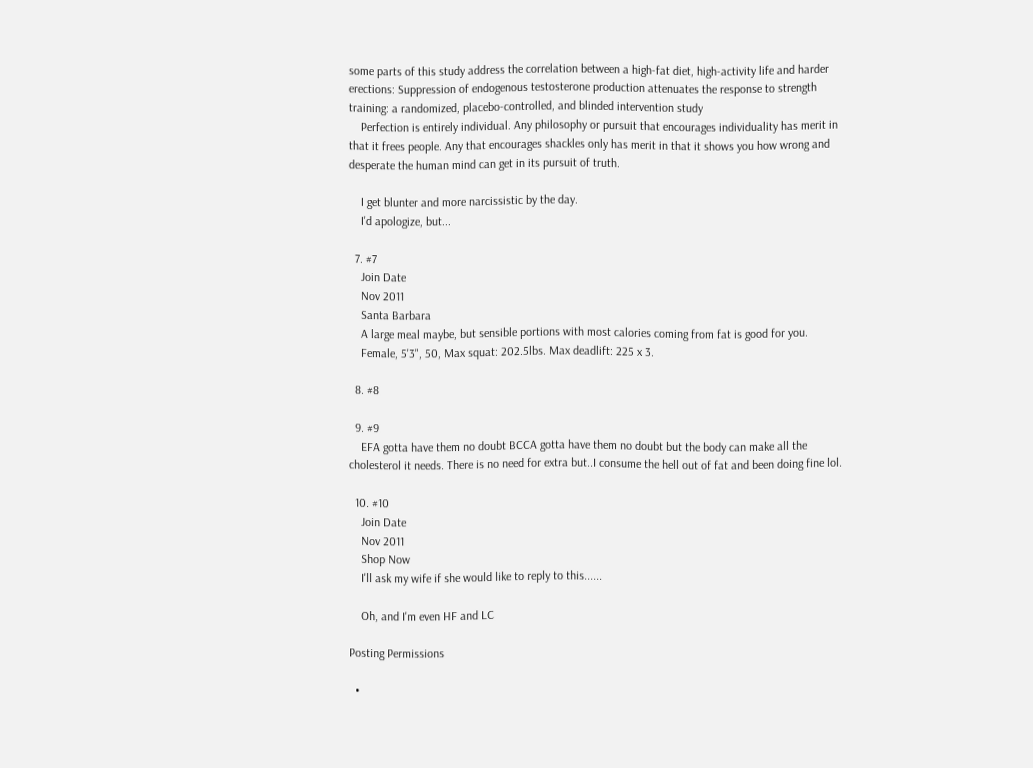some parts of this study address the correlation between a high-fat diet, high-activity life and harder erections: Suppression of endogenous testosterone production attenuates the response to strength training: a randomized, placebo-controlled, and blinded intervention study
    Perfection is entirely individual. Any philosophy or pursuit that encourages individuality has merit in that it frees people. Any that encourages shackles only has merit in that it shows you how wrong and desperate the human mind can get in its pursuit of truth.

    I get blunter and more narcissistic by the day.
    I'd apologize, but...

  7. #7
    Join Date
    Nov 2011
    Santa Barbara
    A large meal maybe, but sensible portions with most calories coming from fat is good for you.
    Female, 5'3", 50, Max squat: 202.5lbs. Max deadlift: 225 x 3.

  8. #8

  9. #9
    EFA gotta have them no doubt BCCA gotta have them no doubt but the body can make all the cholesterol it needs. There is no need for extra but..I consume the hell out of fat and been doing fine lol.

  10. #10
    Join Date
    Nov 2011
    Shop Now
    I'll ask my wife if she would like to reply to this......

    Oh, and I'm even HF and LC

Posting Permissions

  •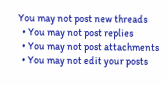You may not post new threads
  • You may not post replies
  • You may not post attachments
  • You may not edit your posts